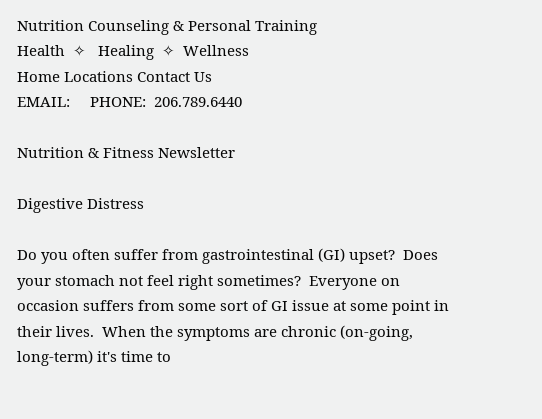Nutrition Counseling & Personal Training
Health  ✧   Healing  ✧  Wellness
Home Locations Contact Us
EMAIL:     PHONE:  206.789.6440

Nutrition & Fitness Newsletter

Digestive Distress

Do you often suffer from gastrointestinal (GI) upset?  Does your stomach not feel right sometimes?  Everyone on occasion suffers from some sort of GI issue at some point in their lives.  When the symptoms are chronic (on-going, long-term) it's time to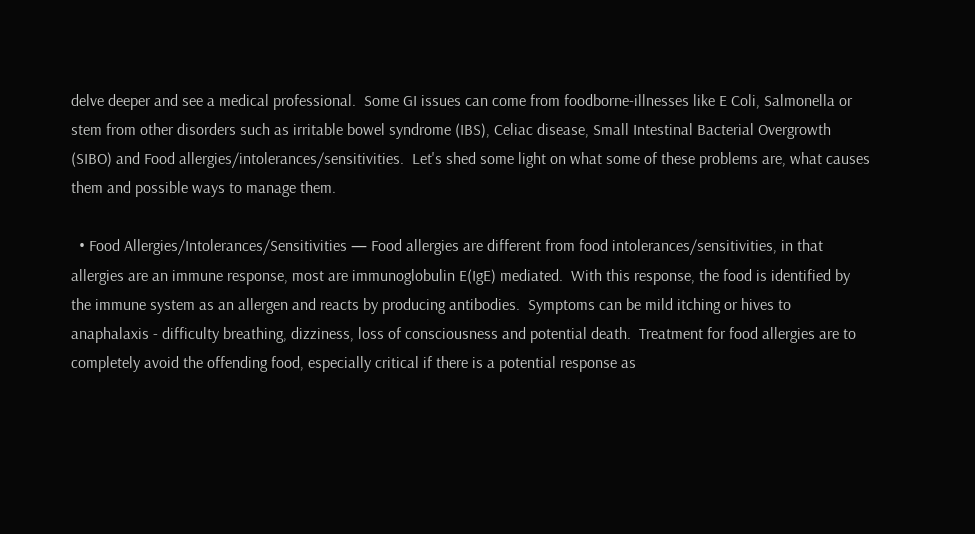delve deeper and see a medical professional.  Some GI issues can come from foodborne-illnesses like E Coli, Salmonella or stem from other disorders such as irritable bowel syndrome (IBS), Celiac disease, Small Intestinal Bacterial Overgrowth (SIBO) and Food allergies/intolerances/sensitivities.  Let's shed some light on what some of these problems are, what causes them and possible ways to manage them.

  • Food Allergies/Intolerances/Sensitivities — Food allergies are different from food intolerances/sensitivities, in that allergies are an immune response, most are immunoglobulin E(IgE) mediated.  With this response, the food is identified by the immune system as an allergen and reacts by producing antibodies.  Symptoms can be mild itching or hives to anaphalaxis - difficulty breathing, dizziness, loss of consciousness and potential death.  Treatment for food allergies are to completely avoid the offending food, especially critical if there is a potential response as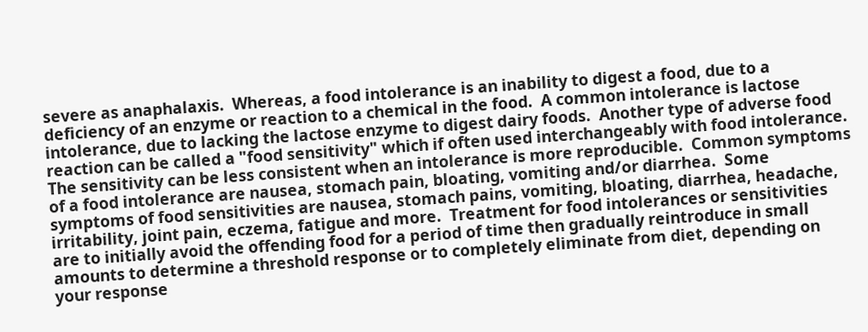severe as anaphalaxis.  Whereas, a food intolerance is an inability to digest a food, due to a deficiency of an enzyme or reaction to a chemical in the food.  A common intolerance is lactose intolerance, due to lacking the lactose enzyme to digest dairy foods.  Another type of adverse food reaction can be called a "food sensitivity" which if often used interchangeably with food intolerance.  The sensitivity can be less consistent when an intolerance is more reproducible.  Common symptoms of a food intolerance are nausea, stomach pain, bloating, vomiting and/or diarrhea.  Some symptoms of food sensitivities are nausea, stomach pains, vomiting, bloating, diarrhea, headache, irritability, joint pain, eczema, fatigue and more.  Treatment for food intolerances or sensitivities are to initially avoid the offending food for a period of time then gradually reintroduce in small amounts to determine a threshold response or to completely eliminate from diet, depending on your response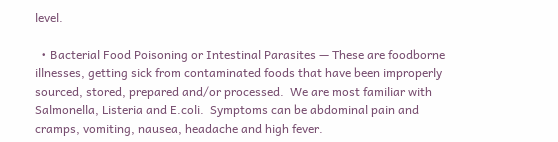level.

  • Bacterial Food Poisoning or Intestinal Parasites — These are foodborne illnesses, getting sick from contaminated foods that have been improperly sourced, stored, prepared and/or processed.  We are most familiar with Salmonella, Listeria and E.coli.  Symptoms can be abdominal pain and cramps, vomiting, nausea, headache and high fever.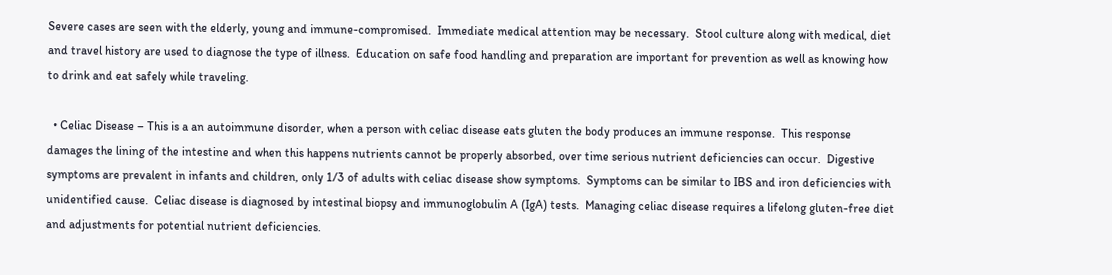Severe cases are seen with the elderly, young and immune-compromised.  Immediate medical attention may be necessary.  Stool culture along with medical, diet and travel history are used to diagnose the type of illness.  Education on safe food handling and preparation are important for prevention as well as knowing how to drink and eat safely while traveling.

  • Celiac Disease – This is a an autoimmune disorder, when a person with celiac disease eats gluten the body produces an immune response.  This response damages the lining of the intestine and when this happens nutrients cannot be properly absorbed, over time serious nutrient deficiencies can occur.  Digestive symptoms are prevalent in infants and children, only 1/3 of adults with celiac disease show symptoms.  Symptoms can be similar to IBS and iron deficiencies with unidentified cause.  Celiac disease is diagnosed by intestinal biopsy and immunoglobulin A (IgA) tests.  Managing celiac disease requires a lifelong gluten-free diet and adjustments for potential nutrient deficiencies.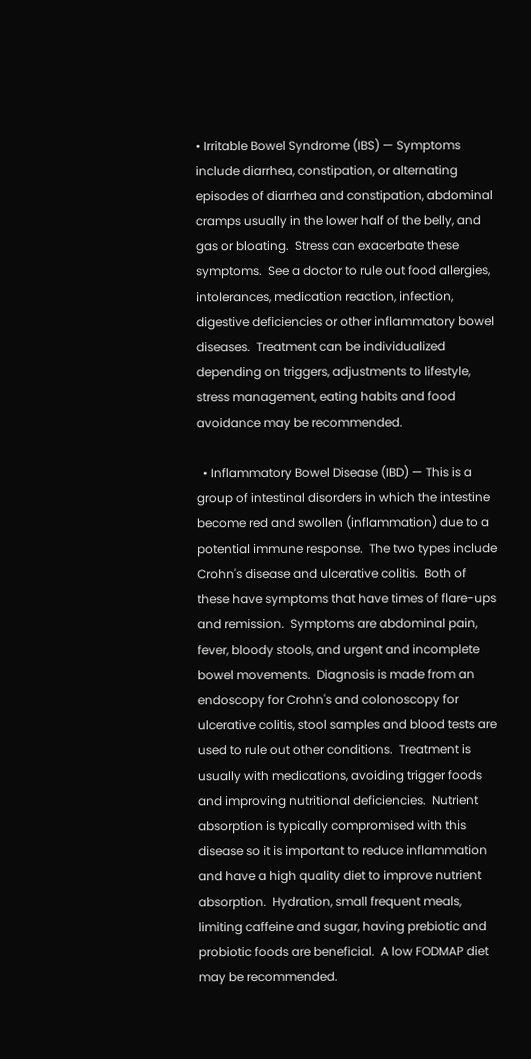• Irritable Bowel Syndrome (IBS) — Symptoms include diarrhea, constipation, or alternating episodes of diarrhea and constipation, abdominal cramps usually in the lower half of the belly, and gas or bloating.  Stress can exacerbate these symptoms.  See a doctor to rule out food allergies, intolerances, medication reaction, infection, digestive deficiencies or other inflammatory bowel diseases.  Treatment can be individualized depending on triggers, adjustments to lifestyle, stress management, eating habits and food avoidance may be recommended.

  • Inflammatory Bowel Disease (IBD) — This is a group of intestinal disorders in which the intestine become red and swollen (inflammation) due to a potential immune response.  The two types include Crohn's disease and ulcerative colitis.  Both of these have symptoms that have times of flare-ups and remission.  Symptoms are abdominal pain, fever, bloody stools, and urgent and incomplete bowel movements.  Diagnosis is made from an endoscopy for Crohn's and colonoscopy for ulcerative colitis, stool samples and blood tests are used to rule out other conditions.  Treatment is usually with medications, avoiding trigger foods and improving nutritional deficiencies.  Nutrient absorption is typically compromised with this disease so it is important to reduce inflammation and have a high quality diet to improve nutrient absorption.  Hydration, small frequent meals, limiting caffeine and sugar, having prebiotic and probiotic foods are beneficial.  A low FODMAP diet may be recommended.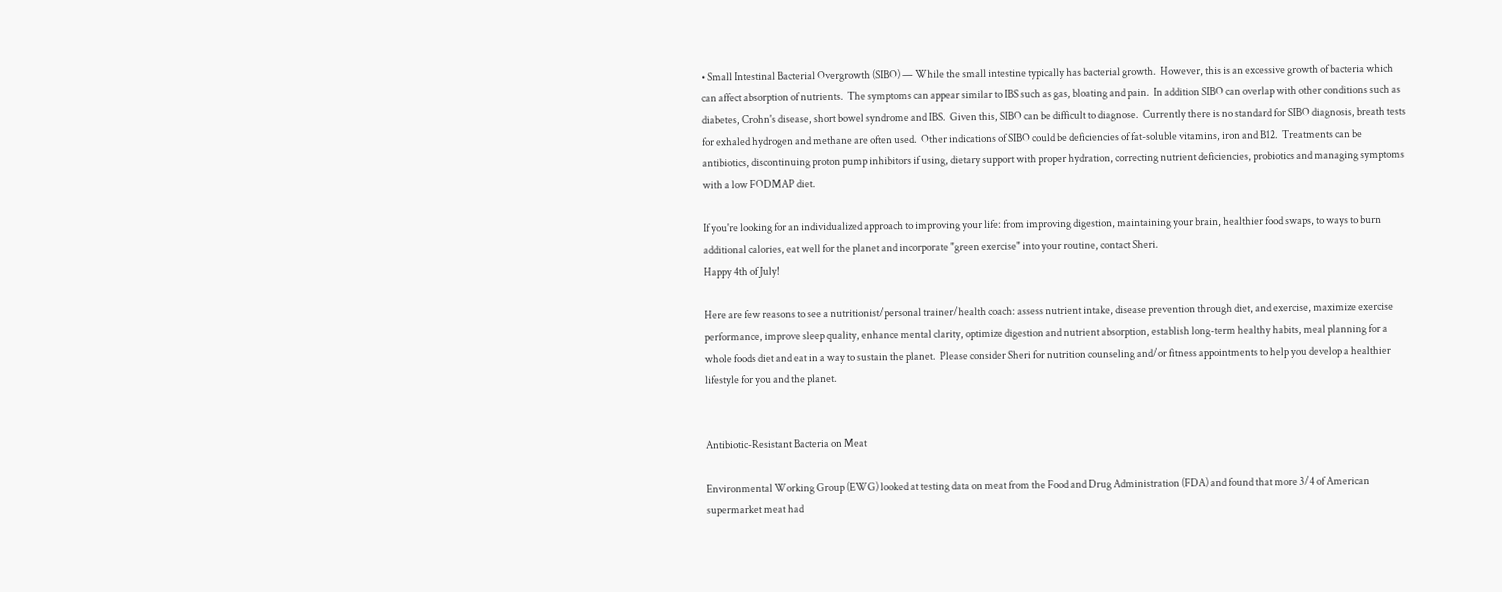• Small Intestinal Bacterial Overgrowth (SIBO) — While the small intestine typically has bacterial growth.  However, this is an excessive growth of bacteria which can affect absorption of nutrients.  The symptoms can appear similar to IBS such as gas, bloating and pain.  In addition SIBO can overlap with other conditions such as diabetes, Crohn's disease, short bowel syndrome and IBS.  Given this, SIBO can be difficult to diagnose.  Currently there is no standard for SIBO diagnosis, breath tests for exhaled hydrogen and methane are often used.  Other indications of SIBO could be deficiencies of fat-soluble vitamins, iron and B12.  Treatments can be antibiotics, discontinuing proton pump inhibitors if using, dietary support with proper hydration, correcting nutrient deficiencies, probiotics and managing symptoms with a low FODMAP diet.

If you're looking for an individualized approach to improving your life: from improving digestion, maintaining your brain, healthier food swaps, to ways to burn additional calories, eat well for the planet and incorporate "green exercise" into your routine, contact Sheri.
Happy 4th of July!

Here are few reasons to see a nutritionist/personal trainer/health coach: assess nutrient intake, disease prevention through diet, and exercise, maximize exercise performance, improve sleep quality, enhance mental clarity, optimize digestion and nutrient absorption, establish long-term healthy habits, meal planning for a whole foods diet and eat in a way to sustain the planet.  Please consider Sheri for nutrition counseling and/or fitness appointments to help you develop a healthier lifestyle for you and the planet.


Antibiotic-Resistant Bacteria on Meat

Environmental Working Group (EWG) looked at testing data on meat from the Food and Drug Administration (FDA) and found that more 3/4 of American supermarket meat had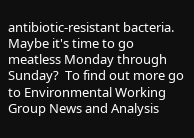antibiotic-resistant bacteria.  Maybe it's time to go meatless Monday through Sunday?  To find out more go to Environmental Working Group News and Analysis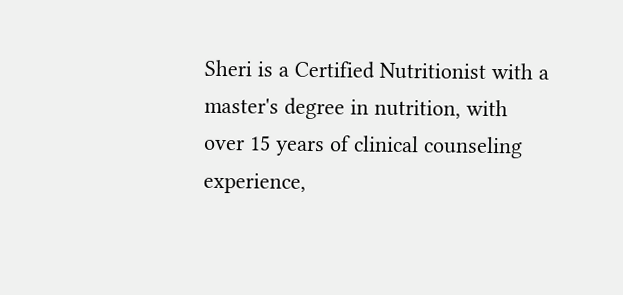Sheri is a Certified Nutritionist with a master's degree in nutrition, with over 15 years of clinical counseling experience,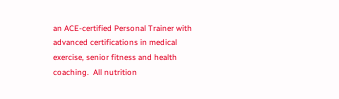an ACE-certified Personal Trainer with advanced certifications in medical exercise, senior fitness and health coaching.  All nutrition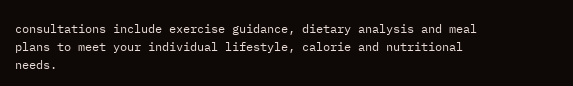consultations include exercise guidance, dietary analysis and meal plans to meet your individual lifestyle, calorie and nutritional needs.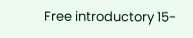Free introductory 15-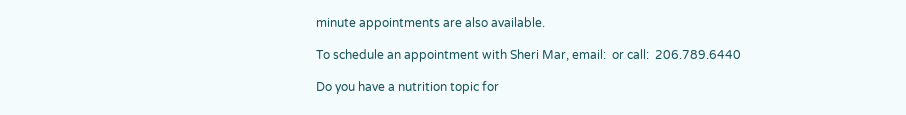minute appointments are also available.

To schedule an appointment with Sheri Mar, email:  or call:  206.789.6440

Do you have a nutrition topic for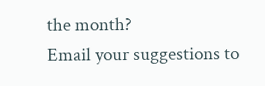the month?
Email your suggestions to